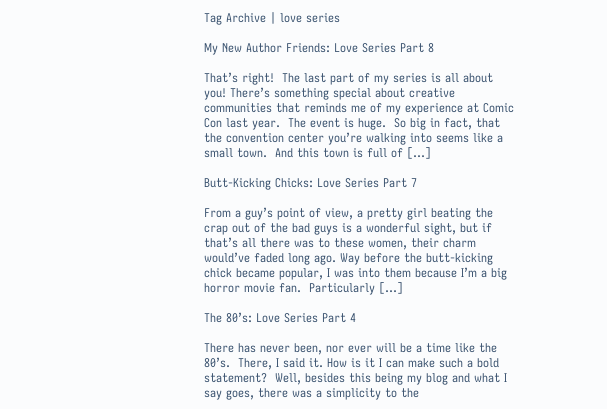Tag Archive | love series

My New Author Friends: Love Series Part 8

That’s right!  The last part of my series is all about you! There’s something special about creative communities that reminds me of my experience at Comic Con last year.  The event is huge.  So big in fact, that the convention center you’re walking into seems like a small town.  And this town is full of […]

Butt-Kicking Chicks: Love Series Part 7

From a guy’s point of view, a pretty girl beating the crap out of the bad guys is a wonderful sight, but if that’s all there was to these women, their charm would’ve faded long ago. Way before the butt-kicking chick became popular, I was into them because I’m a big horror movie fan.  Particularly […]

The 80’s: Love Series Part 4

There has never been, nor ever will be a time like the 80’s.  There, I said it. How is it I can make such a bold statement?  Well, besides this being my blog and what I say goes, there was a simplicity to the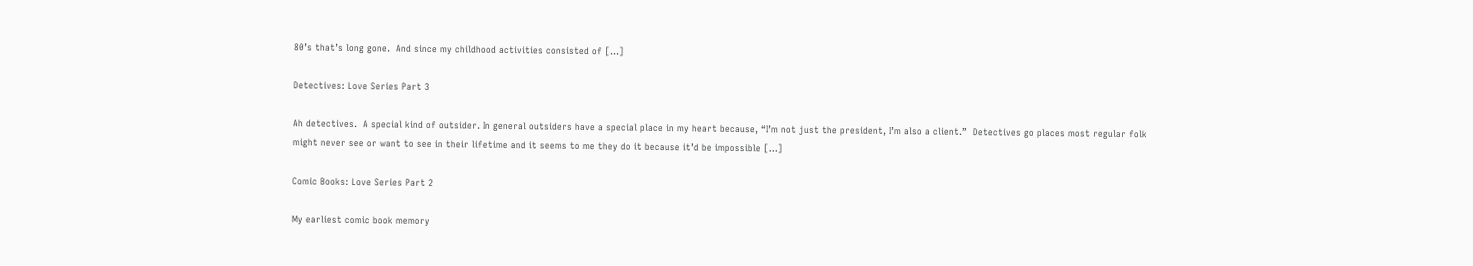80’s that’s long gone.  And since my childhood activities consisted of […]

Detectives: Love Series Part 3

Ah detectives.  A special kind of outsider. In general outsiders have a special place in my heart because, “I’m not just the president, I’m also a client.”  Detectives go places most regular folk might never see or want to see in their lifetime and it seems to me they do it because it’d be impossible […]

Comic Books: Love Series Part 2

My earliest comic book memory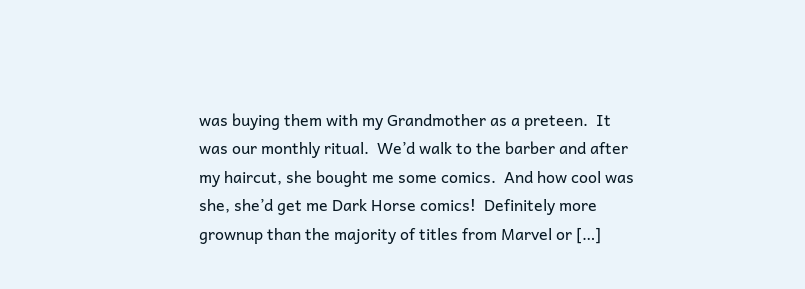was buying them with my Grandmother as a preteen.  It was our monthly ritual.  We’d walk to the barber and after my haircut, she bought me some comics.  And how cool was she, she’d get me Dark Horse comics!  Definitely more grownup than the majority of titles from Marvel or […]